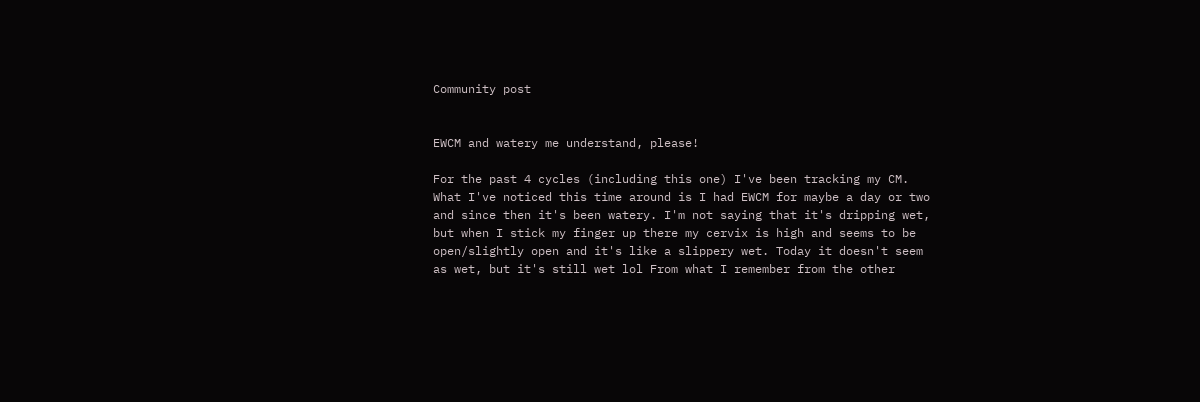Community post


EWCM and watery me understand, please!

For the past 4 cycles (including this one) I've been tracking my CM. What I've noticed this time around is I had EWCM for maybe a day or two and since then it's been watery. I'm not saying that it's dripping wet, but when I stick my finger up there my cervix is high and seems to be open/slightly open and it's like a slippery wet. Today it doesn't seem as wet, but it's still wet lol From what I remember from the other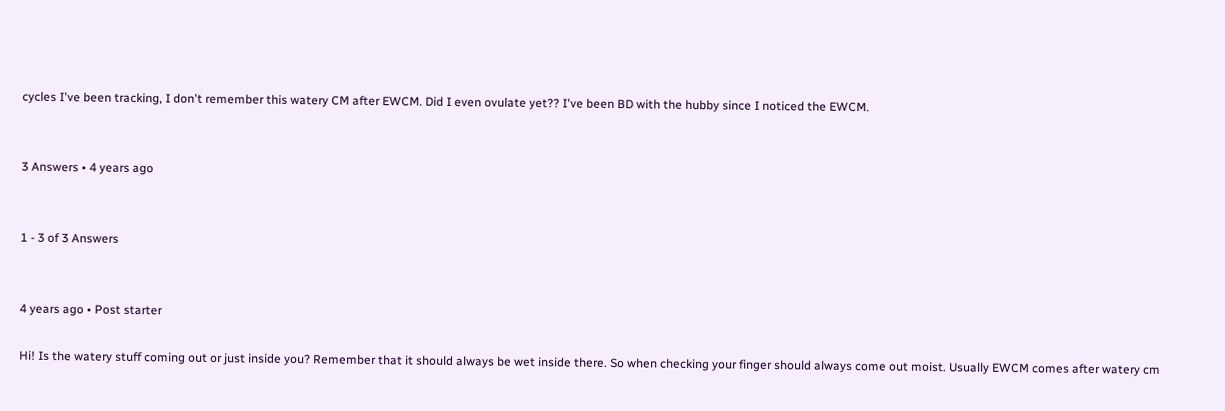cycles I've been tracking, I don't remember this watery CM after EWCM. Did I even ovulate yet?? I've been BD with the hubby since I noticed the EWCM.


3 Answers • 4 years ago


1 - 3 of 3 Answers


4 years ago • Post starter

Hi! Is the watery stuff coming out or just inside you? Remember that it should always be wet inside there. So when checking your finger should always come out moist. Usually EWCM comes after watery cm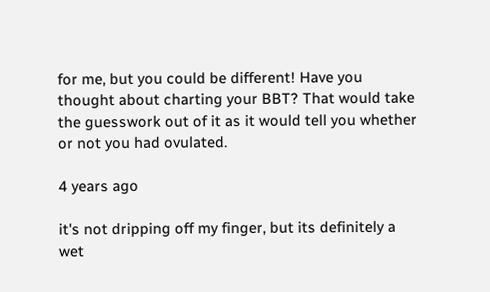for me, but you could be different! Have you thought about charting your BBT? That would take the guesswork out of it as it would tell you whether or not you had ovulated.

4 years ago

it's not dripping off my finger, but its definitely a wet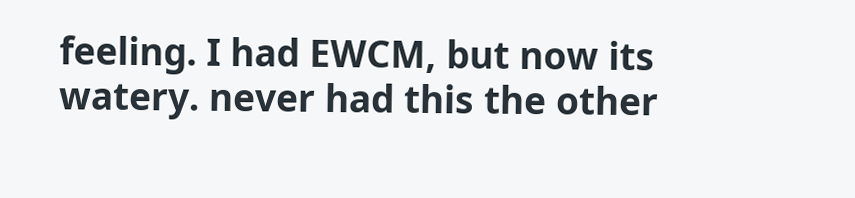feeling. I had EWCM, but now its watery. never had this the other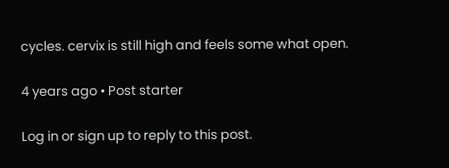cycles. cervix is still high and feels some what open.

4 years ago • Post starter

Log in or sign up to reply to this post.